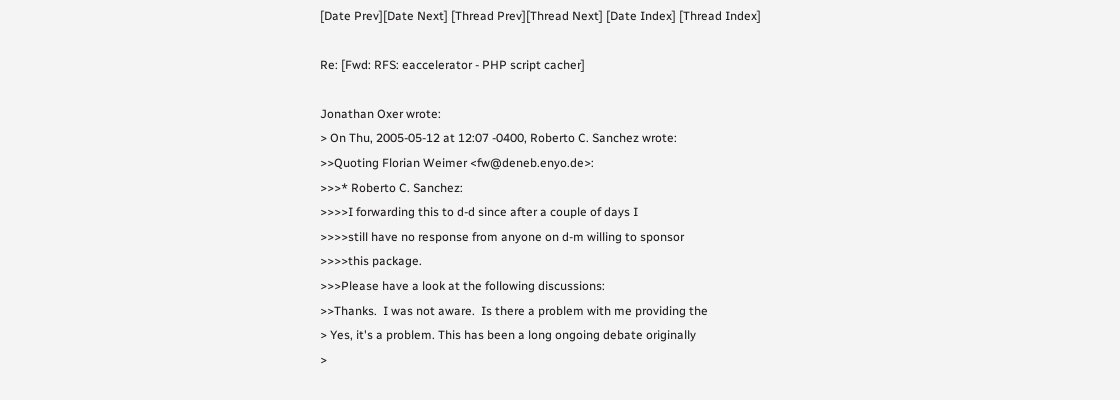[Date Prev][Date Next] [Thread Prev][Thread Next] [Date Index] [Thread Index]

Re: [Fwd: RFS: eaccelerator - PHP script cacher]

Jonathan Oxer wrote:
> On Thu, 2005-05-12 at 12:07 -0400, Roberto C. Sanchez wrote:
>>Quoting Florian Weimer <fw@deneb.enyo.de>:
>>>* Roberto C. Sanchez:
>>>>I forwarding this to d-d since after a couple of days I
>>>>still have no response from anyone on d-m willing to sponsor
>>>>this package.
>>>Please have a look at the following discussions:
>>Thanks.  I was not aware.  Is there a problem with me providing the
> Yes, it's a problem. This has been a long ongoing debate originally
>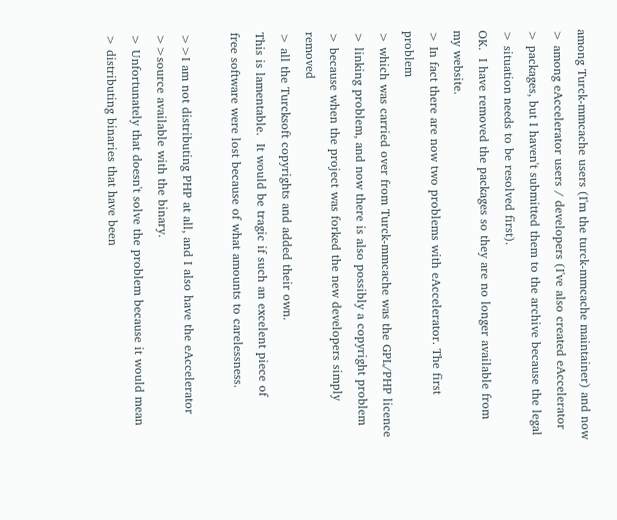among Turck-mmcache users (I'm the turck-mmcache maintainer) and now
> among eAccelerator users / developers (I've also created eAccelerator
> packages, but I haven't submitted them to the archive because the legal
> situation needs to be resolved first).
OK.  I have removed the packages so they are no longer available from
my website.
> In fact there are now two problems with eAccelerator. The first problem
> which was carried over from Turck-mmcache was the GPL/PHP licence
> linking problem, and now there is also possibly a copyright problem
> because when the project was forked the new developers simply removed
> all the Turcksoft copyrights and added their own.
This is lamentable.  It would be tragic if such an excelent piece of
free software were lost because of what amounts to carelessness.

>>I am not distributing PHP at all, and I also have the eAccelerator
>>source available with the binary.
> Unfortunately that doesn't solve the problem because it would mean
> distributing binaries that have been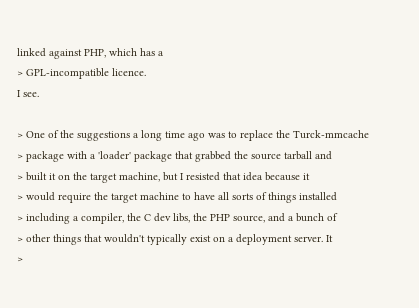linked against PHP, which has a
> GPL-incompatible licence.
I see.

> One of the suggestions a long time ago was to replace the Turck-mmcache
> package with a 'loader' package that grabbed the source tarball and
> built it on the target machine, but I resisted that idea because it
> would require the target machine to have all sorts of things installed
> including a compiler, the C dev libs, the PHP source, and a bunch of
> other things that wouldn't typically exist on a deployment server. It
>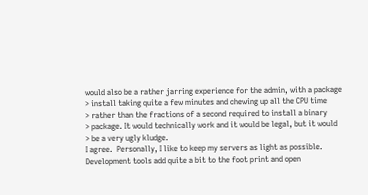would also be a rather jarring experience for the admin, with a package
> install taking quite a few minutes and chewing up all the CPU time
> rather than the fractions of a second required to install a binary
> package. It would technically work and it would be legal, but it would
> be a very ugly kludge.
I agree.  Personally, I like to keep my servers as light as possible.
Development tools add quite a bit to the foot print and open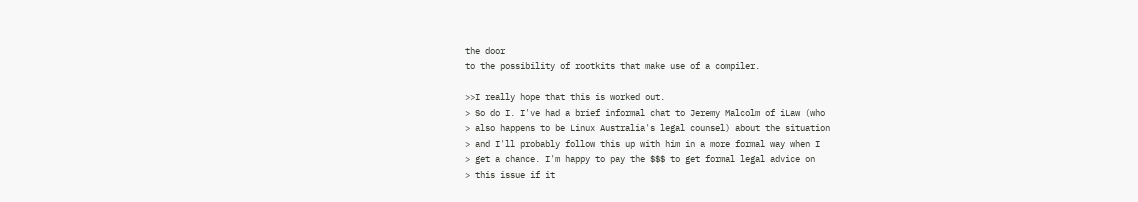the door
to the possibility of rootkits that make use of a compiler.

>>I really hope that this is worked out.
> So do I. I've had a brief informal chat to Jeremy Malcolm of iLaw (who
> also happens to be Linux Australia's legal counsel) about the situation
> and I'll probably follow this up with him in a more formal way when I
> get a chance. I'm happy to pay the $$$ to get formal legal advice on
> this issue if it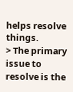helps resolve things.
> The primary issue to resolve is the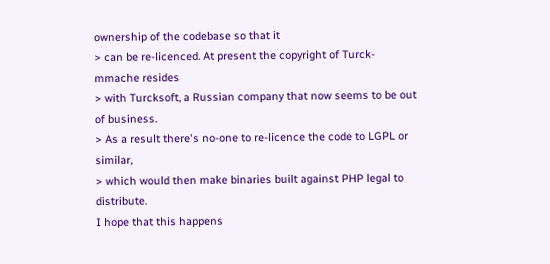ownership of the codebase so that it
> can be re-licenced. At present the copyright of Turck-mmache resides
> with Turcksoft, a Russian company that now seems to be out of business.
> As a result there's no-one to re-licence the code to LGPL or similar,
> which would then make binaries built against PHP legal to distribute.
I hope that this happens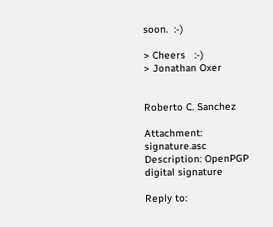soon.  :-)

> Cheers   :-)
> Jonathan Oxer


Roberto C. Sanchez

Attachment: signature.asc
Description: OpenPGP digital signature

Reply to: